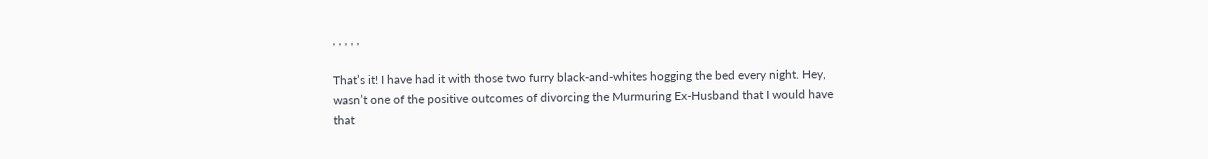, , , , ,

That’s it! I have had it with those two furry black-and-whites hogging the bed every night. Hey, wasn’t one of the positive outcomes of divorcing the Murmuring Ex-Husband that I would have that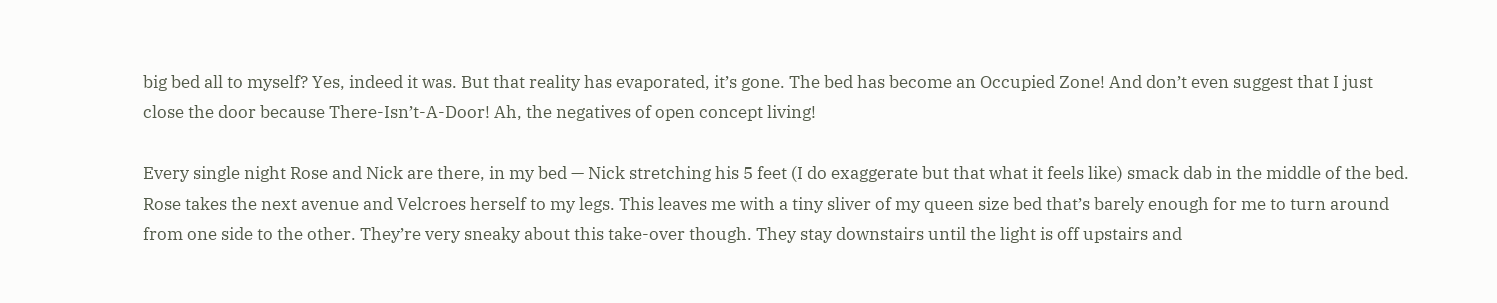big bed all to myself? Yes, indeed it was. But that reality has evaporated, it’s gone. The bed has become an Occupied Zone! And don’t even suggest that I just close the door because There-Isn’t-A-Door! Ah, the negatives of open concept living!

Every single night Rose and Nick are there, in my bed — Nick stretching his 5 feet (I do exaggerate but that what it feels like) smack dab in the middle of the bed. Rose takes the next avenue and Velcroes herself to my legs. This leaves me with a tiny sliver of my queen size bed that’s barely enough for me to turn around from one side to the other. They’re very sneaky about this take-over though. They stay downstairs until the light is off upstairs and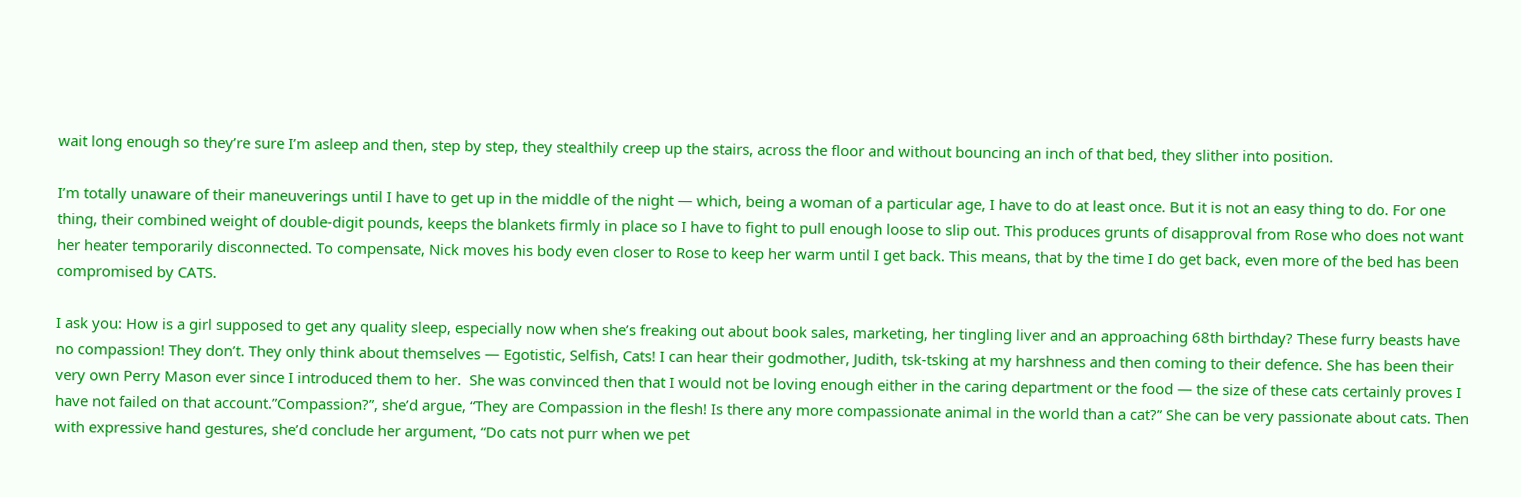wait long enough so they’re sure I’m asleep and then, step by step, they stealthily creep up the stairs, across the floor and without bouncing an inch of that bed, they slither into position.

I’m totally unaware of their maneuverings until I have to get up in the middle of the night — which, being a woman of a particular age, I have to do at least once. But it is not an easy thing to do. For one thing, their combined weight of double-digit pounds, keeps the blankets firmly in place so I have to fight to pull enough loose to slip out. This produces grunts of disapproval from Rose who does not want her heater temporarily disconnected. To compensate, Nick moves his body even closer to Rose to keep her warm until I get back. This means, that by the time I do get back, even more of the bed has been compromised by CATS.

I ask you: How is a girl supposed to get any quality sleep, especially now when she’s freaking out about book sales, marketing, her tingling liver and an approaching 68th birthday? These furry beasts have no compassion! They don’t. They only think about themselves — Egotistic, Selfish, Cats! I can hear their godmother, Judith, tsk-tsking at my harshness and then coming to their defence. She has been their very own Perry Mason ever since I introduced them to her.  She was convinced then that I would not be loving enough either in the caring department or the food — the size of these cats certainly proves I have not failed on that account.”Compassion?”, she’d argue, “They are Compassion in the flesh! Is there any more compassionate animal in the world than a cat?” She can be very passionate about cats. Then with expressive hand gestures, she’d conclude her argument, “Do cats not purr when we pet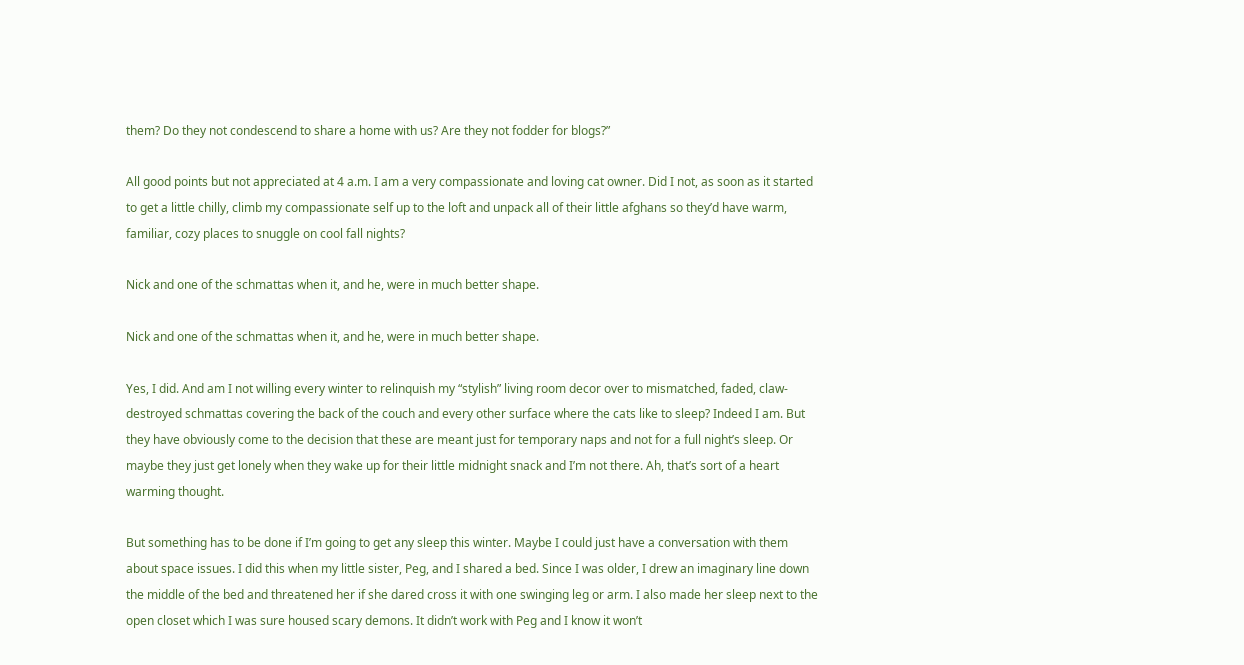them? Do they not condescend to share a home with us? Are they not fodder for blogs?”

All good points but not appreciated at 4 a.m. I am a very compassionate and loving cat owner. Did I not, as soon as it started to get a little chilly, climb my compassionate self up to the loft and unpack all of their little afghans so they’d have warm, familiar, cozy places to snuggle on cool fall nights?

Nick and one of the schmattas when it, and he, were in much better shape.

Nick and one of the schmattas when it, and he, were in much better shape.

Yes, I did. And am I not willing every winter to relinquish my “stylish” living room decor over to mismatched, faded, claw-destroyed schmattas covering the back of the couch and every other surface where the cats like to sleep? Indeed I am. But they have obviously come to the decision that these are meant just for temporary naps and not for a full night’s sleep. Or maybe they just get lonely when they wake up for their little midnight snack and I’m not there. Ah, that’s sort of a heart warming thought.

But something has to be done if I’m going to get any sleep this winter. Maybe I could just have a conversation with them about space issues. I did this when my little sister, Peg, and I shared a bed. Since I was older, I drew an imaginary line down the middle of the bed and threatened her if she dared cross it with one swinging leg or arm. I also made her sleep next to the open closet which I was sure housed scary demons. It didn’t work with Peg and I know it won’t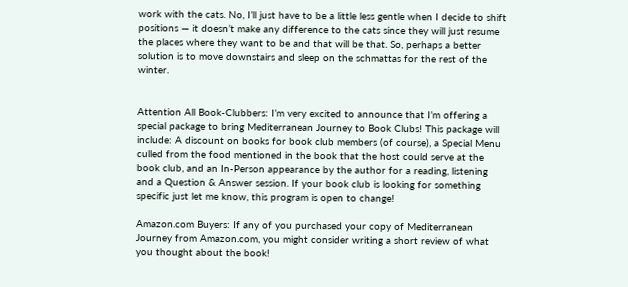work with the cats. No, I’ll just have to be a little less gentle when I decide to shift positions — it doesn’t make any difference to the cats since they will just resume the places where they want to be and that will be that. So, perhaps a better solution is to move downstairs and sleep on the schmattas for the rest of the winter.


Attention All Book-Clubbers: I’m very excited to announce that I’m offering a special package to bring Mediterranean Journey to Book Clubs! This package will include: A discount on books for book club members (of course), a Special Menu culled from the food mentioned in the book that the host could serve at the book club, and an In-Person appearance by the author for a reading, listening and a Question & Answer session. If your book club is looking for something specific just let me know, this program is open to change!

Amazon.com Buyers: If any of you purchased your copy of Mediterranean Journey from Amazon.com, you might consider writing a short review of what you thought about the book!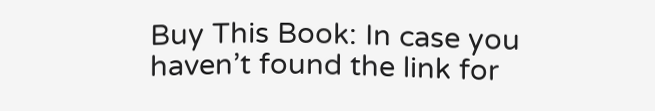Buy This Book: In case you haven’t found the link for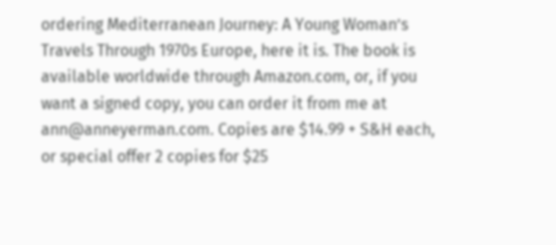ordering Mediterranean Journey: A Young Woman’s Travels Through 1970s Europe, here it is. The book is available worldwide through Amazon.com, or, if you want a signed copy, you can order it from me at ann@anneyerman.com. Copies are $14.99 + S&H each, or special offer 2 copies for $25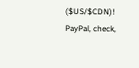($US/$CDN)! PayPal, check,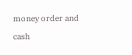money order and cash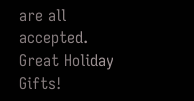are all accepted. Great Holiday Gifts!